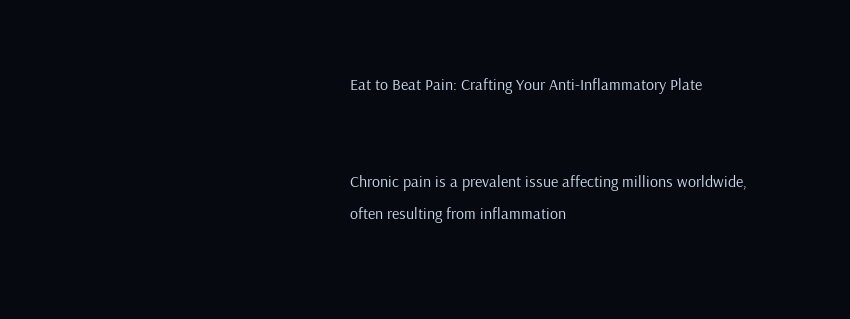Eat to Beat Pain: Crafting Your Anti-Inflammatory Plate


Chronic pain is a prevalent issue affecting millions worldwide, often resulting from inflammation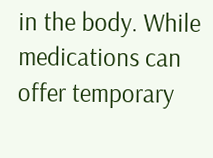in the body. While medications can offer temporary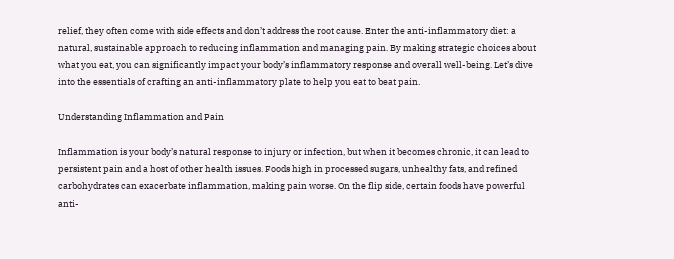relief, they often come with side effects and don’t address the root cause. Enter the anti-inflammatory diet: a natural, sustainable approach to reducing inflammation and managing pain. By making strategic choices about what you eat, you can significantly impact your body’s inflammatory response and overall well-being. Let’s dive into the essentials of crafting an anti-inflammatory plate to help you eat to beat pain.

Understanding Inflammation and Pain

Inflammation is your body’s natural response to injury or infection, but when it becomes chronic, it can lead to persistent pain and a host of other health issues. Foods high in processed sugars, unhealthy fats, and refined carbohydrates can exacerbate inflammation, making pain worse. On the flip side, certain foods have powerful anti-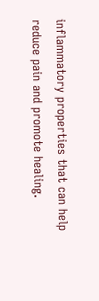inflammatory properties that can help reduce pain and promote healing.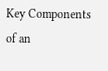Key Components of an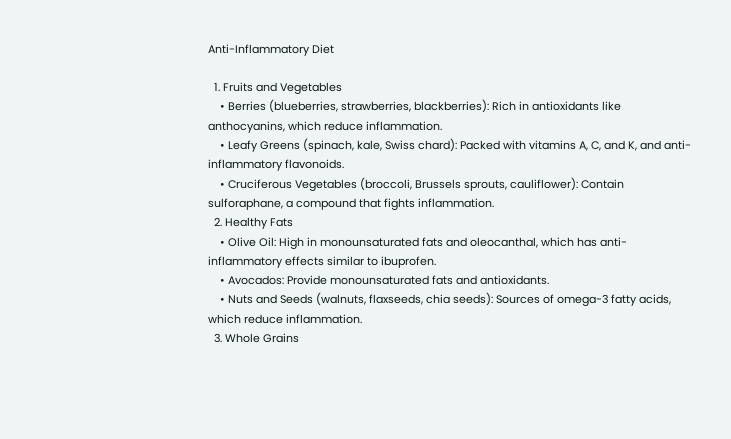Anti-Inflammatory Diet

  1. Fruits and Vegetables
    • Berries (blueberries, strawberries, blackberries): Rich in antioxidants like anthocyanins, which reduce inflammation.
    • Leafy Greens (spinach, kale, Swiss chard): Packed with vitamins A, C, and K, and anti-inflammatory flavonoids.
    • Cruciferous Vegetables (broccoli, Brussels sprouts, cauliflower): Contain sulforaphane, a compound that fights inflammation.
  2. Healthy Fats
    • Olive Oil: High in monounsaturated fats and oleocanthal, which has anti-inflammatory effects similar to ibuprofen.
    • Avocados: Provide monounsaturated fats and antioxidants.
    • Nuts and Seeds (walnuts, flaxseeds, chia seeds): Sources of omega-3 fatty acids, which reduce inflammation.
  3. Whole Grains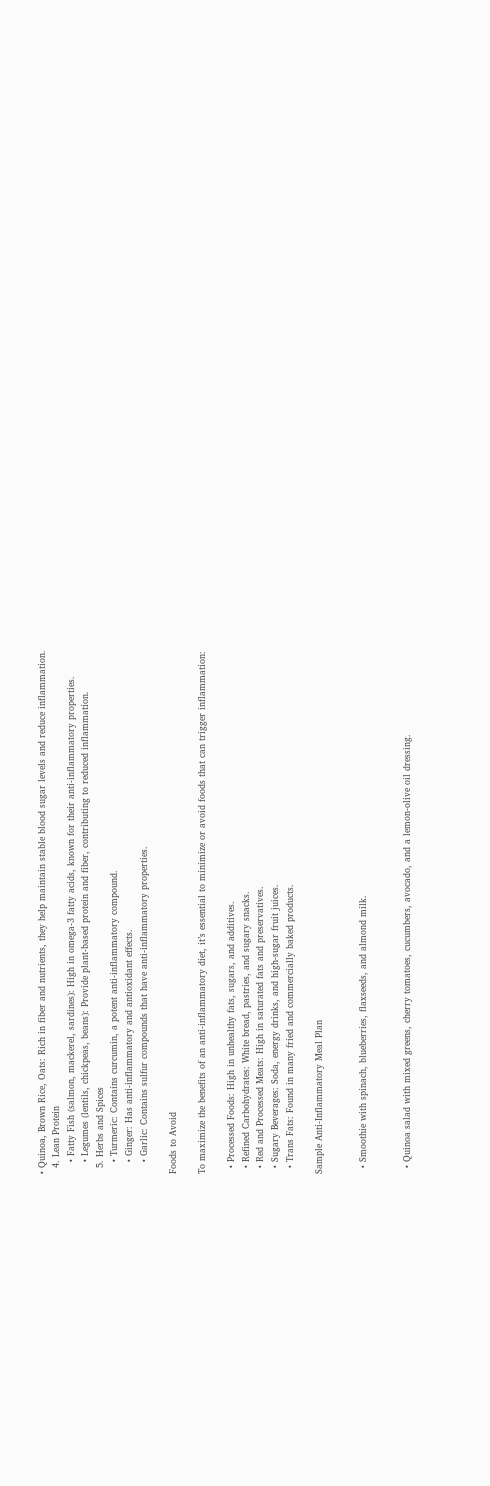• Quinoa, Brown Rice, Oats: Rich in fiber and nutrients, they help maintain stable blood sugar levels and reduce inflammation.
  4. Lean Protein
    • Fatty Fish (salmon, mackerel, sardines): High in omega-3 fatty acids, known for their anti-inflammatory properties.
    • Legumes (lentils, chickpeas, beans): Provide plant-based protein and fiber, contributing to reduced inflammation.
  5. Herbs and Spices
    • Turmeric: Contains curcumin, a potent anti-inflammatory compound.
    • Ginger: Has anti-inflammatory and antioxidant effects.
    • Garlic: Contains sulfur compounds that have anti-inflammatory properties.

Foods to Avoid

To maximize the benefits of an anti-inflammatory diet, it’s essential to minimize or avoid foods that can trigger inflammation:

  • Processed Foods: High in unhealthy fats, sugars, and additives.
  • Refined Carbohydrates: White bread, pastries, and sugary snacks.
  • Red and Processed Meats: High in saturated fats and preservatives.
  • Sugary Beverages: Soda, energy drinks, and high-sugar fruit juices.
  • Trans Fats: Found in many fried and commercially baked products.

Sample Anti-Inflammatory Meal Plan


  • Smoothie with spinach, blueberries, flaxseeds, and almond milk.


  • Quinoa salad with mixed greens, cherry tomatoes, cucumbers, avocado, and a lemon-olive oil dressing.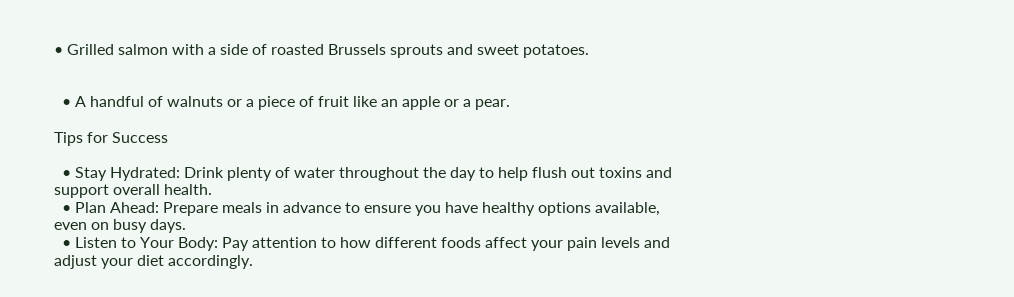• Grilled salmon with a side of roasted Brussels sprouts and sweet potatoes.


  • A handful of walnuts or a piece of fruit like an apple or a pear.

Tips for Success

  • Stay Hydrated: Drink plenty of water throughout the day to help flush out toxins and support overall health.
  • Plan Ahead: Prepare meals in advance to ensure you have healthy options available, even on busy days.
  • Listen to Your Body: Pay attention to how different foods affect your pain levels and adjust your diet accordingly.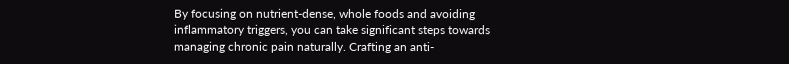By focusing on nutrient-dense, whole foods and avoiding inflammatory triggers, you can take significant steps towards managing chronic pain naturally. Crafting an anti-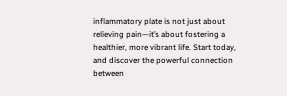inflammatory plate is not just about relieving pain—it’s about fostering a healthier, more vibrant life. Start today, and discover the powerful connection between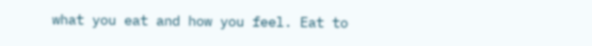what you eat and how you feel. Eat to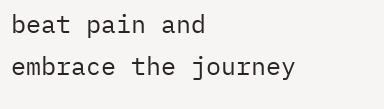beat pain and embrace the journey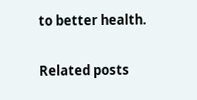to better health.

Related posts